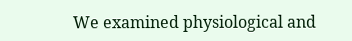We examined physiological and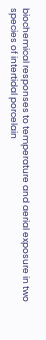biochemical responses to temperature and aerial exposure in two species of intertidal porcelain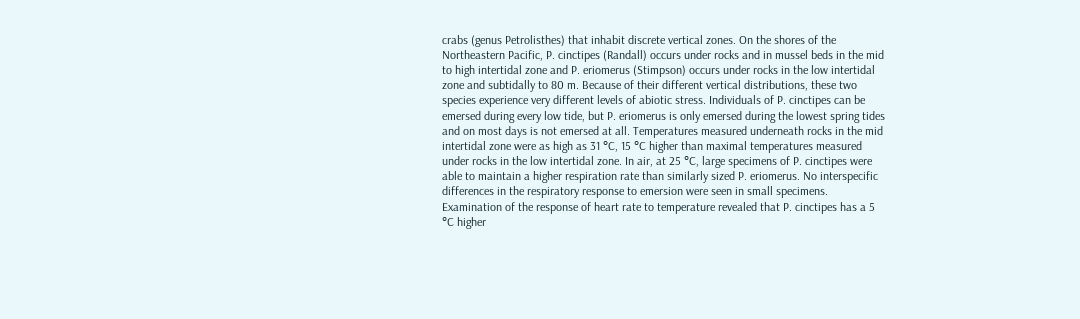crabs (genus Petrolisthes) that inhabit discrete vertical zones. On the shores of the Northeastern Pacific, P. cinctipes (Randall) occurs under rocks and in mussel beds in the mid to high intertidal zone and P. eriomerus (Stimpson) occurs under rocks in the low intertidal zone and subtidally to 80 m. Because of their different vertical distributions, these two species experience very different levels of abiotic stress. Individuals of P. cinctipes can be emersed during every low tide, but P. eriomerus is only emersed during the lowest spring tides and on most days is not emersed at all. Temperatures measured underneath rocks in the mid intertidal zone were as high as 31 °C, 15 °C higher than maximal temperatures measured under rocks in the low intertidal zone. In air, at 25 °C, large specimens of P. cinctipes were able to maintain a higher respiration rate than similarly sized P. eriomerus. No interspecific differences in the respiratory response to emersion were seen in small specimens. Examination of the response of heart rate to temperature revealed that P. cinctipes has a 5 °C higher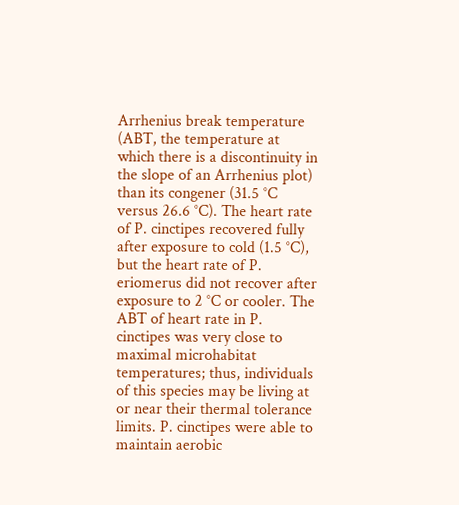Arrhenius break temperature (ABT, the temperature at which there is a discontinuity in the slope of an Arrhenius plot) than its congener (31.5 °C versus 26.6 °C). The heart rate of P. cinctipes recovered fully after exposure to cold (1.5 °C), but the heart rate of P. eriomerus did not recover after exposure to 2 °C or cooler. The ABT of heart rate in P. cinctipes was very close to maximal microhabitat temperatures; thus, individuals of this species may be living at or near their thermal tolerance limits. P. cinctipes were able to maintain aerobic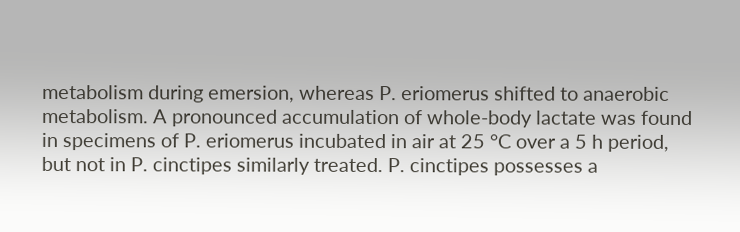metabolism during emersion, whereas P. eriomerus shifted to anaerobic metabolism. A pronounced accumulation of whole-body lactate was found in specimens of P. eriomerus incubated in air at 25 °C over a 5 h period, but not in P. cinctipes similarly treated. P. cinctipes possesses a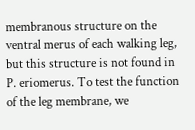membranous structure on the ventral merus of each walking leg, but this structure is not found in P. eriomerus. To test the function of the leg membrane, we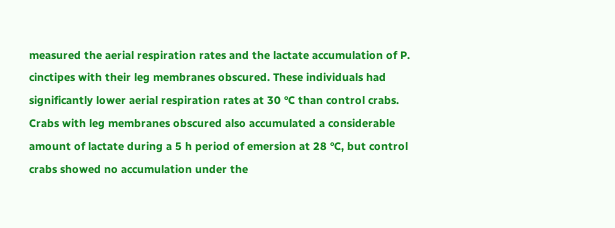measured the aerial respiration rates and the lactate accumulation of P. cinctipes with their leg membranes obscured. These individuals had significantly lower aerial respiration rates at 30 °C than control crabs. Crabs with leg membranes obscured also accumulated a considerable amount of lactate during a 5 h period of emersion at 28 °C, but control crabs showed no accumulation under the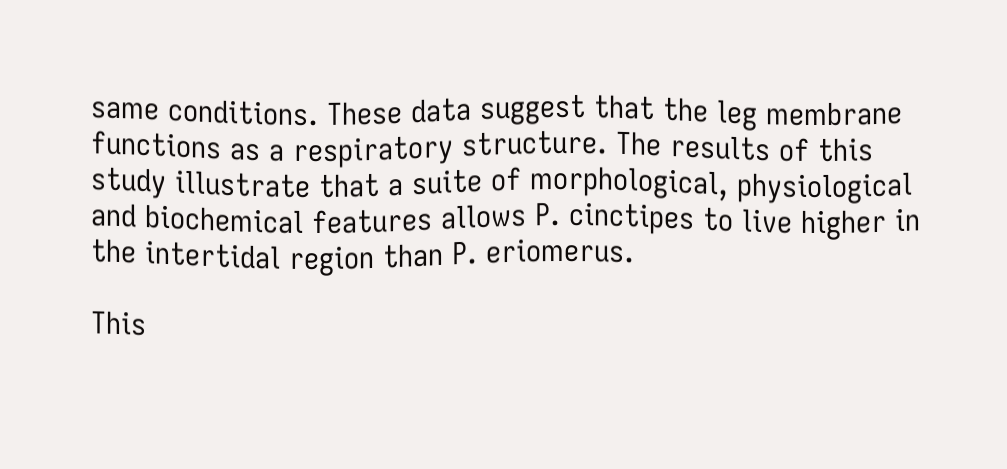same conditions. These data suggest that the leg membrane functions as a respiratory structure. The results of this study illustrate that a suite of morphological, physiological and biochemical features allows P. cinctipes to live higher in the intertidal region than P. eriomerus.

This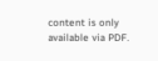content is only available via PDF.